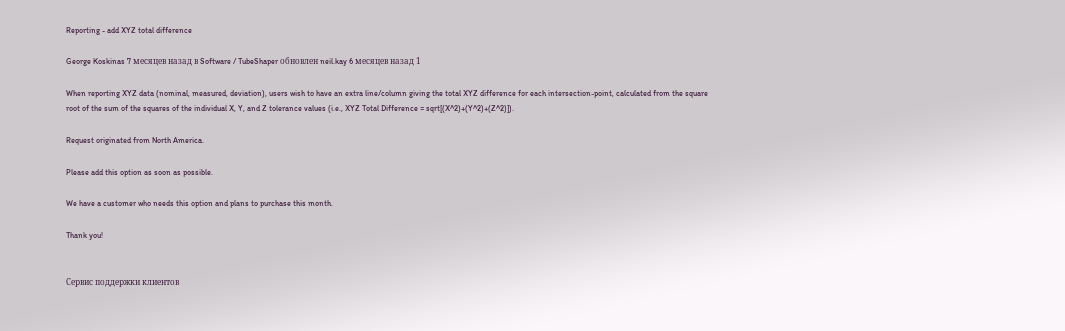Reporting - add XYZ total difference

George Koskinas 7 месяцев назад в Software / TubeShaper обновлен neil.kay 6 месяцев назад 1

When reporting XYZ data (nominal, measured, deviation), users wish to have an extra line/column giving the total XYZ difference for each intersection-point, calculated from the square root of the sum of the squares of the individual X, Y, and Z tolerance values (i.e., XYZ Total Difference = sqrt[(X^2)+(Y^2)+(Z^2)]).

Request originated from North America.

Please add this option as soon as possible.

We have a customer who needs this option and plans to purchase this month.

Thank you!


Сервис поддержки клиентов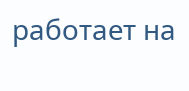работает на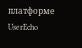платформе UserEcho